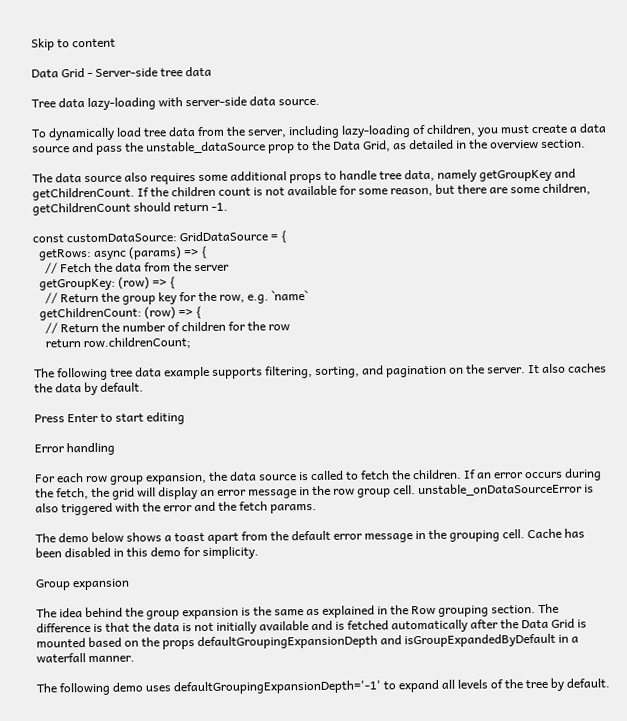Skip to content

Data Grid - Server-side tree data

Tree data lazy-loading with server-side data source.

To dynamically load tree data from the server, including lazy-loading of children, you must create a data source and pass the unstable_dataSource prop to the Data Grid, as detailed in the overview section.

The data source also requires some additional props to handle tree data, namely getGroupKey and getChildrenCount. If the children count is not available for some reason, but there are some children, getChildrenCount should return -1.

const customDataSource: GridDataSource = {
  getRows: async (params) => {
    // Fetch the data from the server
  getGroupKey: (row) => {
    // Return the group key for the row, e.g. `name`
  getChildrenCount: (row) => {
    // Return the number of children for the row
    return row.childrenCount;

The following tree data example supports filtering, sorting, and pagination on the server. It also caches the data by default.

Press Enter to start editing

Error handling

For each row group expansion, the data source is called to fetch the children. If an error occurs during the fetch, the grid will display an error message in the row group cell. unstable_onDataSourceError is also triggered with the error and the fetch params.

The demo below shows a toast apart from the default error message in the grouping cell. Cache has been disabled in this demo for simplicity.

Group expansion

The idea behind the group expansion is the same as explained in the Row grouping section. The difference is that the data is not initially available and is fetched automatically after the Data Grid is mounted based on the props defaultGroupingExpansionDepth and isGroupExpandedByDefault in a waterfall manner.

The following demo uses defaultGroupingExpansionDepth='-1' to expand all levels of the tree by default.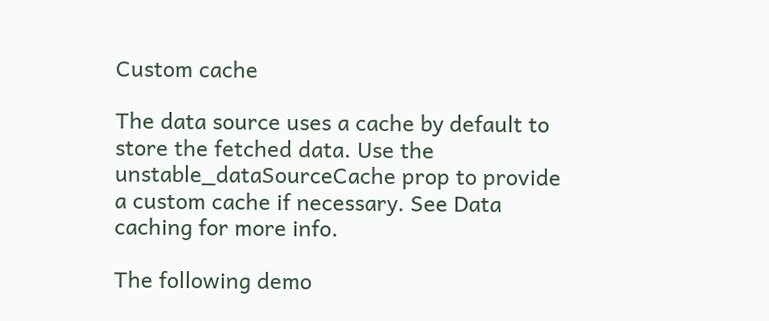Custom cache

The data source uses a cache by default to store the fetched data. Use the unstable_dataSourceCache prop to provide a custom cache if necessary. See Data caching for more info.

The following demo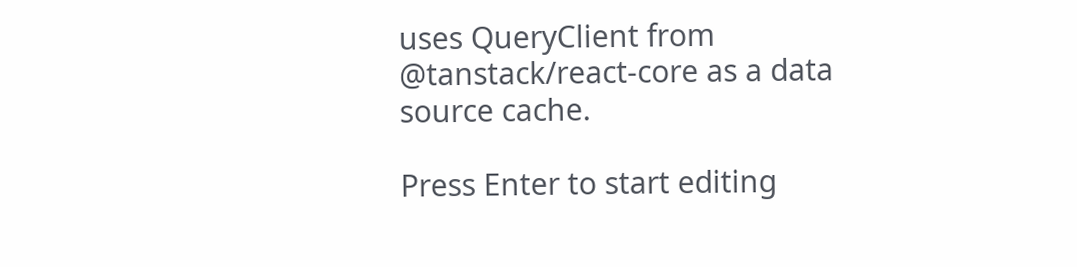uses QueryClient from @tanstack/react-core as a data source cache.

Press Enter to start editing